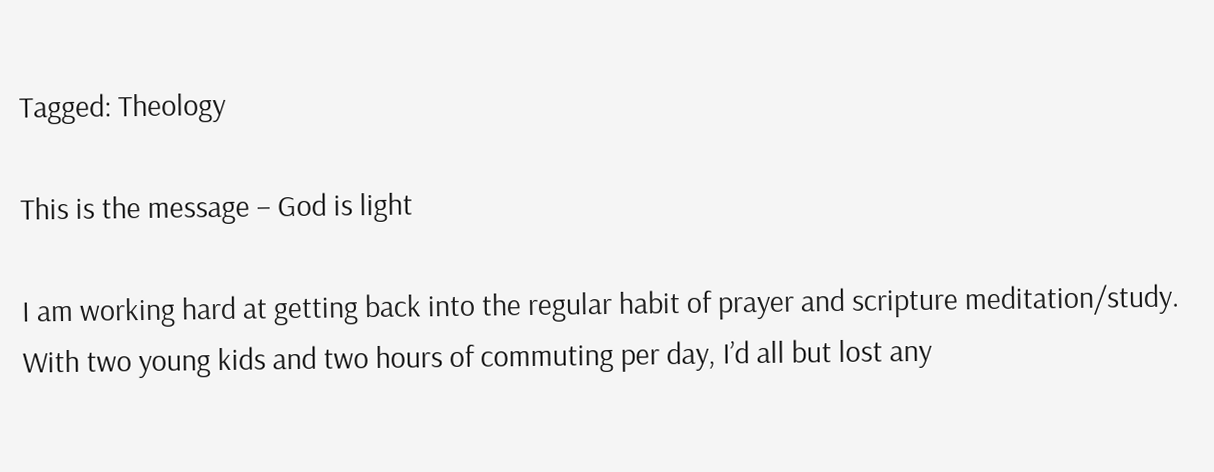Tagged: Theology

This is the message – God is light

I am working hard at getting back into the regular habit of prayer and scripture meditation/study.  With two young kids and two hours of commuting per day, I’d all but lost any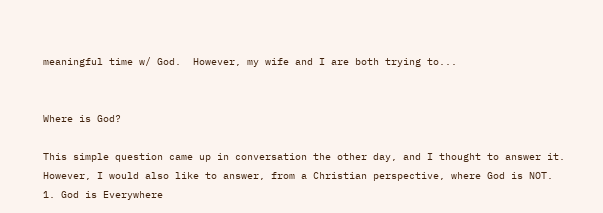meaningful time w/ God.  However, my wife and I are both trying to...


Where is God?

This simple question came up in conversation the other day, and I thought to answer it.  However, I would also like to answer, from a Christian perspective, where God is NOT. 1. God is Everywhere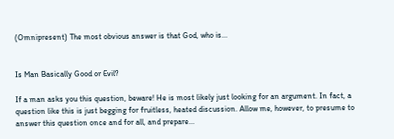(Omnipresent) The most obvious answer is that God, who is...


Is Man Basically Good or Evil?

If a man asks you this question, beware! He is most likely just looking for an argument. In fact, a question like this is just begging for fruitless, heated discussion. Allow me, however, to presume to answer this question once and for all, and prepare...